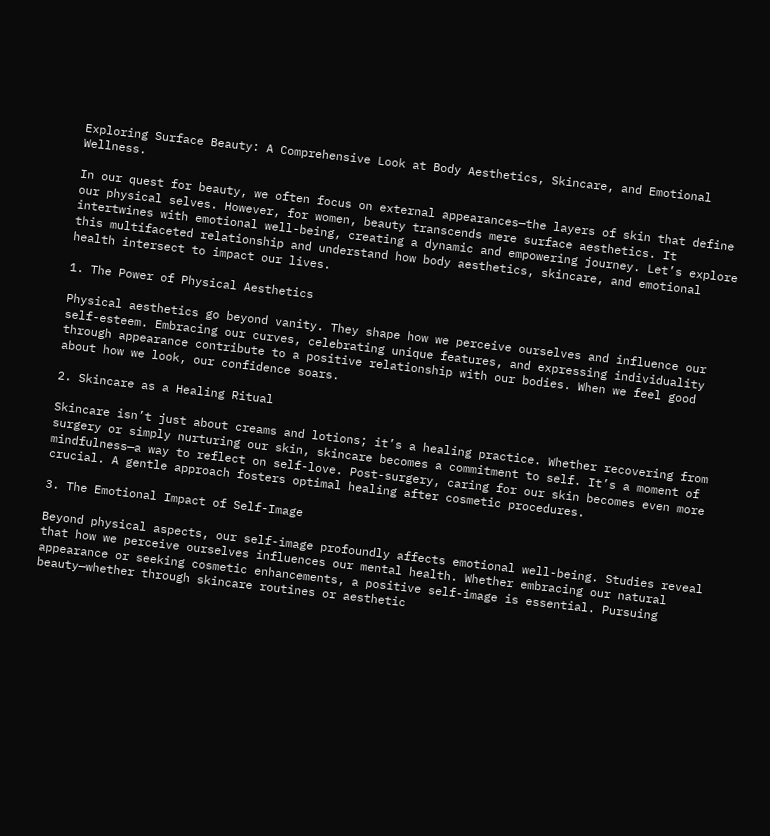Exploring Surface Beauty: A Comprehensive Look at Body Aesthetics, Skincare, and Emotional Wellness.

In our quest for beauty, we often focus on external appearances—the layers of skin that define our physical selves. However, for women, beauty transcends mere surface aesthetics. It intertwines with emotional well-being, creating a dynamic and empowering journey. Let’s explore this multifaceted relationship and understand how body aesthetics, skincare, and emotional health intersect to impact our lives.

1. The Power of Physical Aesthetics

Physical aesthetics go beyond vanity. They shape how we perceive ourselves and influence our self-esteem. Embracing our curves, celebrating unique features, and expressing individuality through appearance contribute to a positive relationship with our bodies. When we feel good about how we look, our confidence soars.

2. Skincare as a Healing Ritual

Skincare isn’t just about creams and lotions; it’s a healing practice. Whether recovering from surgery or simply nurturing our skin, skincare becomes a commitment to self. It’s a moment of mindfulness—a way to reflect on self-love. Post-surgery, caring for our skin becomes even more crucial. A gentle approach fosters optimal healing after cosmetic procedures.

3. The Emotional Impact of Self-Image

Beyond physical aspects, our self-image profoundly affects emotional well-being. Studies reveal that how we perceive ourselves influences our mental health. Whether embracing our natural appearance or seeking cosmetic enhancements, a positive self-image is essential. Pursuing beauty—whether through skincare routines or aesthetic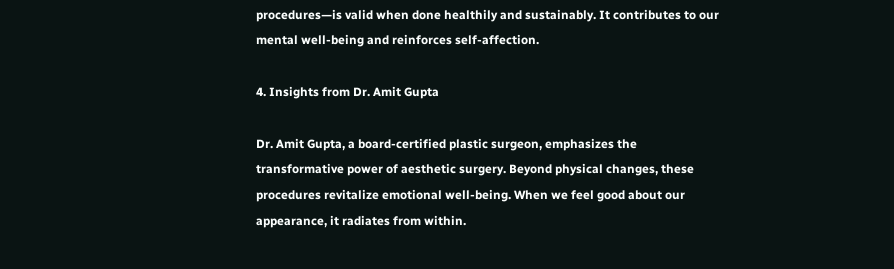procedures—is valid when done healthily and sustainably. It contributes to our mental well-being and reinforces self-affection.

4. Insights from Dr. Amit Gupta

Dr. Amit Gupta, a board-certified plastic surgeon, emphasizes the transformative power of aesthetic surgery. Beyond physical changes, these procedures revitalize emotional well-being. When we feel good about our appearance, it radiates from within.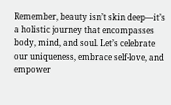Remember, beauty isn’t skin deep—it’s a holistic journey that encompasses body, mind, and soul. Let’s celebrate our uniqueness, embrace self-love, and empower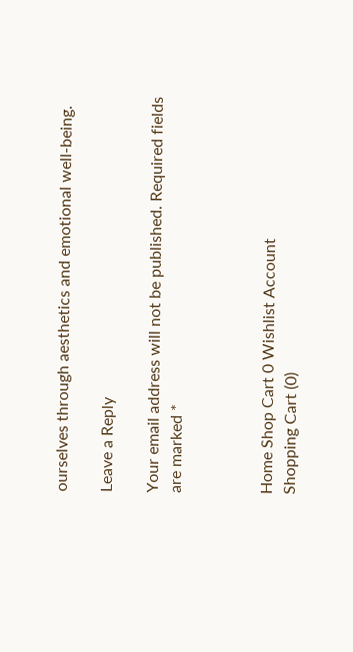ourselves through aesthetics and emotional well-being.

Leave a Reply

Your email address will not be published. Required fields are marked *



Home Shop Cart 0 Wishlist Account
Shopping Cart (0)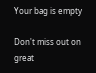Your bag is empty

Don't miss out on great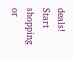deals! Start shopping or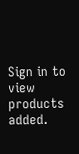Sign in to view products added.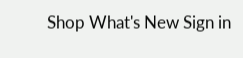Shop What's New Sign in